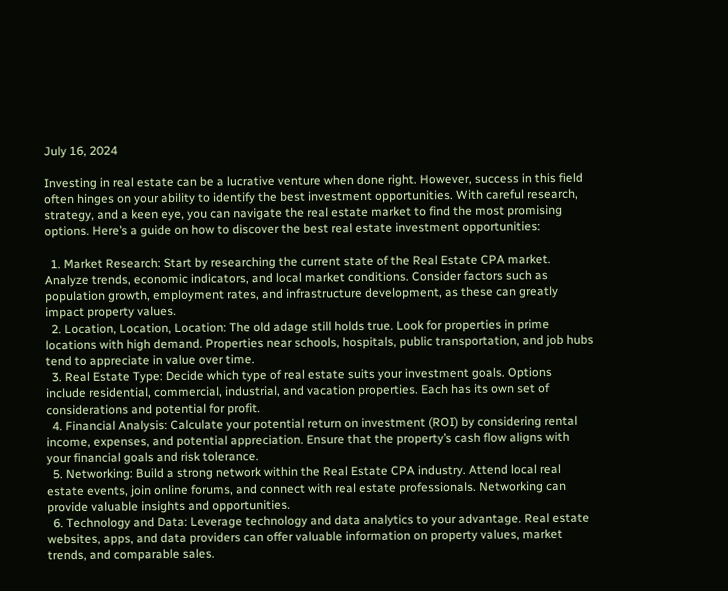July 16, 2024

Investing in real estate can be a lucrative venture when done right. However, success in this field often hinges on your ability to identify the best investment opportunities. With careful research, strategy, and a keen eye, you can navigate the real estate market to find the most promising options. Here’s a guide on how to discover the best real estate investment opportunities:

  1. Market Research: Start by researching the current state of the Real Estate CPA market. Analyze trends, economic indicators, and local market conditions. Consider factors such as population growth, employment rates, and infrastructure development, as these can greatly impact property values.
  2. Location, Location, Location: The old adage still holds true. Look for properties in prime locations with high demand. Properties near schools, hospitals, public transportation, and job hubs tend to appreciate in value over time.
  3. Real Estate Type: Decide which type of real estate suits your investment goals. Options include residential, commercial, industrial, and vacation properties. Each has its own set of considerations and potential for profit.
  4. Financial Analysis: Calculate your potential return on investment (ROI) by considering rental income, expenses, and potential appreciation. Ensure that the property’s cash flow aligns with your financial goals and risk tolerance.
  5. Networking: Build a strong network within the Real Estate CPA industry. Attend local real estate events, join online forums, and connect with real estate professionals. Networking can provide valuable insights and opportunities.
  6. Technology and Data: Leverage technology and data analytics to your advantage. Real estate websites, apps, and data providers can offer valuable information on property values, market trends, and comparable sales.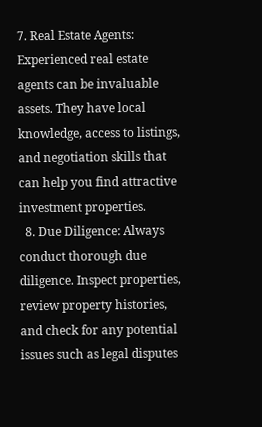7. Real Estate Agents: Experienced real estate agents can be invaluable assets. They have local knowledge, access to listings, and negotiation skills that can help you find attractive investment properties.
  8. Due Diligence: Always conduct thorough due diligence. Inspect properties, review property histories, and check for any potential issues such as legal disputes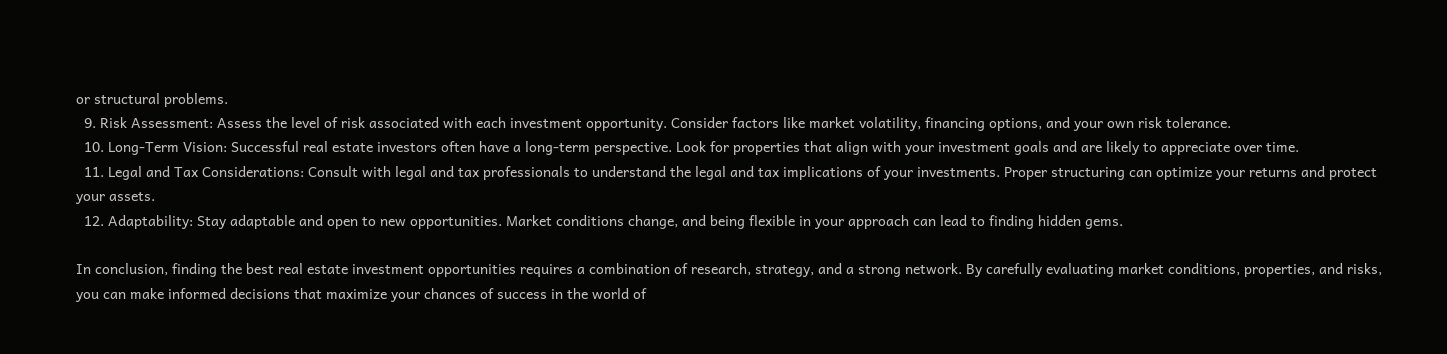or structural problems.
  9. Risk Assessment: Assess the level of risk associated with each investment opportunity. Consider factors like market volatility, financing options, and your own risk tolerance.
  10. Long-Term Vision: Successful real estate investors often have a long-term perspective. Look for properties that align with your investment goals and are likely to appreciate over time.
  11. Legal and Tax Considerations: Consult with legal and tax professionals to understand the legal and tax implications of your investments. Proper structuring can optimize your returns and protect your assets.
  12. Adaptability: Stay adaptable and open to new opportunities. Market conditions change, and being flexible in your approach can lead to finding hidden gems.

In conclusion, finding the best real estate investment opportunities requires a combination of research, strategy, and a strong network. By carefully evaluating market conditions, properties, and risks, you can make informed decisions that maximize your chances of success in the world of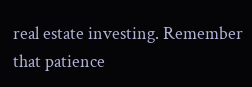real estate investing. Remember that patience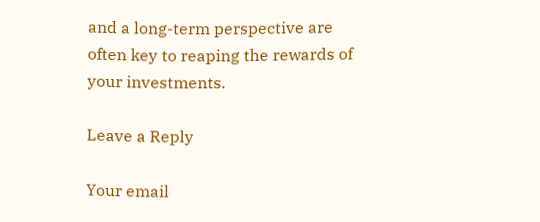and a long-term perspective are often key to reaping the rewards of your investments.

Leave a Reply

Your email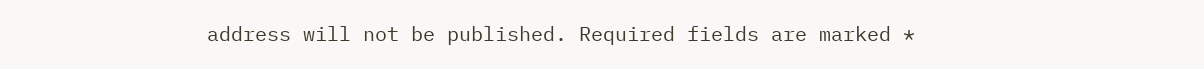address will not be published. Required fields are marked *